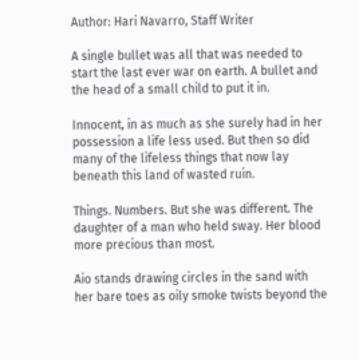Author: Hari Navarro, Staff Writer

A single bullet was all that was needed to start the last ever war on earth. A bullet and the head of a small child to put it in.

Innocent, in as much as she surely had in her possession a life less used. But then so did many of the lifeless things that now lay beneath this land of wasted ruin.

Things. Numbers. But she was different. The daughter of a man who held sway. Her blood more precious than most.

Aio stands drawing circles in the sand with her bare toes as oily smoke twists beyond the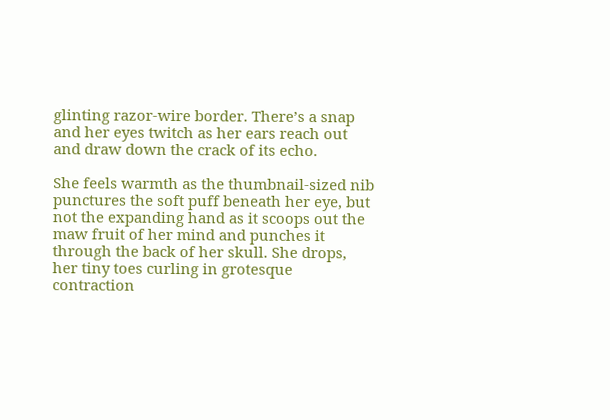glinting razor-wire border. There’s a snap and her eyes twitch as her ears reach out and draw down the crack of its echo.

She feels warmth as the thumbnail-sized nib punctures the soft puff beneath her eye, but not the expanding hand as it scoops out the maw fruit of her mind and punches it through the back of her skull. She drops, her tiny toes curling in grotesque contraction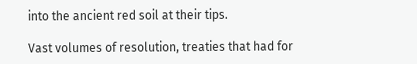into the ancient red soil at their tips.

Vast volumes of resolution, treaties that had for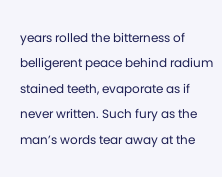years rolled the bitterness of belligerent peace behind radium stained teeth, evaporate as if never written. Such fury as the man’s words tear away at the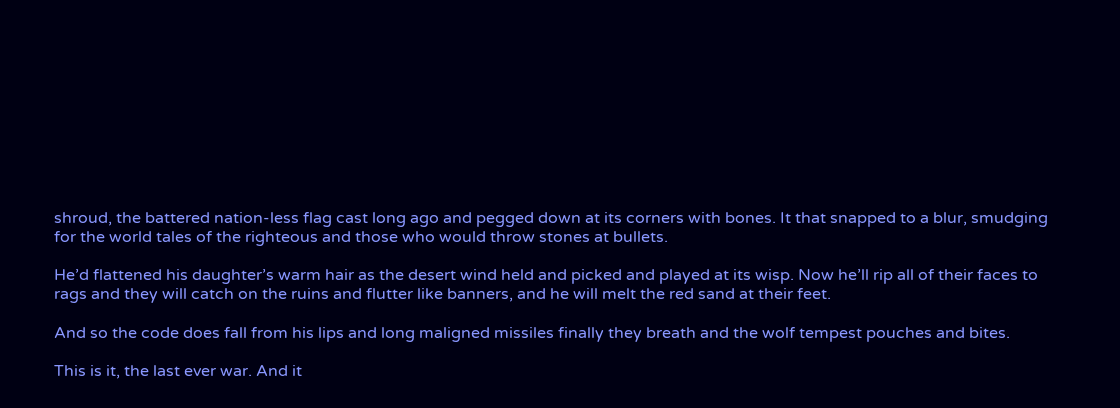shroud, the battered nation-less flag cast long ago and pegged down at its corners with bones. It that snapped to a blur, smudging for the world tales of the righteous and those who would throw stones at bullets.

He’d flattened his daughter’s warm hair as the desert wind held and picked and played at its wisp. Now he’ll rip all of their faces to rags and they will catch on the ruins and flutter like banners, and he will melt the red sand at their feet.

And so the code does fall from his lips and long maligned missiles finally they breath and the wolf tempest pouches and bites.

This is it, the last ever war. And it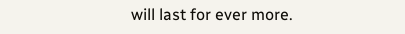will last for ever more.